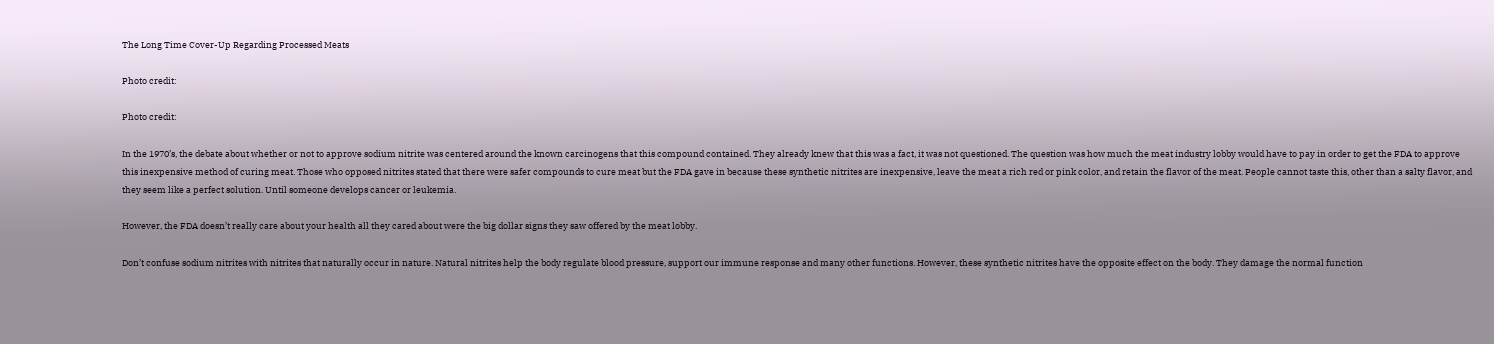The Long Time Cover-Up Regarding Processed Meats

Photo credit:

Photo credit:

In the 1970’s, the debate about whether or not to approve sodium nitrite was centered around the known carcinogens that this compound contained. They already knew that this was a fact, it was not questioned. The question was how much the meat industry lobby would have to pay in order to get the FDA to approve this inexpensive method of curing meat. Those who opposed nitrites stated that there were safer compounds to cure meat but the FDA gave in because these synthetic nitrites are inexpensive, leave the meat a rich red or pink color, and retain the flavor of the meat. People cannot taste this, other than a salty flavor, and they seem like a perfect solution. Until someone develops cancer or leukemia.

However, the FDA doesn’t really care about your health all they cared about were the big dollar signs they saw offered by the meat lobby.

Don’t confuse sodium nitrites with nitrites that naturally occur in nature. Natural nitrites help the body regulate blood pressure, support our immune response and many other functions. However, these synthetic nitrites have the opposite effect on the body. They damage the normal function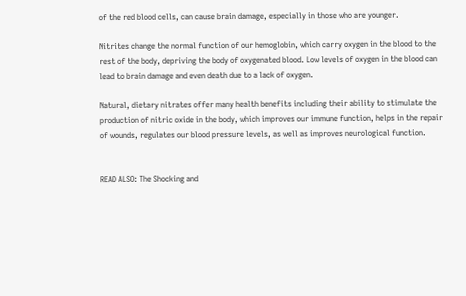of the red blood cells, can cause brain damage, especially in those who are younger.

Nitrites change the normal function of our hemoglobin, which carry oxygen in the blood to the rest of the body, depriving the body of oxygenated blood. Low levels of oxygen in the blood can lead to brain damage and even death due to a lack of oxygen.

Natural, dietary nitrates offer many health benefits including their ability to stimulate the production of nitric oxide in the body, which improves our immune function, helps in the repair of wounds, regulates our blood pressure levels, as well as improves neurological function.


READ ALSO: The Shocking and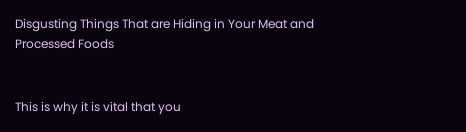Disgusting Things That are Hiding in Your Meat and Processed Foods


This is why it is vital that you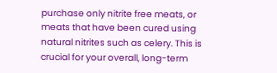purchase only nitrite free meats, or meats that have been cured using natural nitrites such as celery. This is crucial for your overall, long-term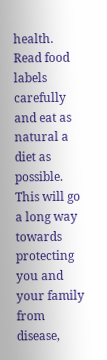health. Read food labels carefully and eat as natural a diet as possible. This will go a long way towards protecting you and your family from disease,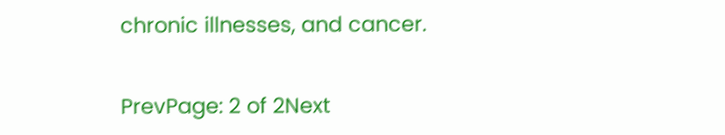chronic illnesses, and cancer.


PrevPage: 2 of 2Next